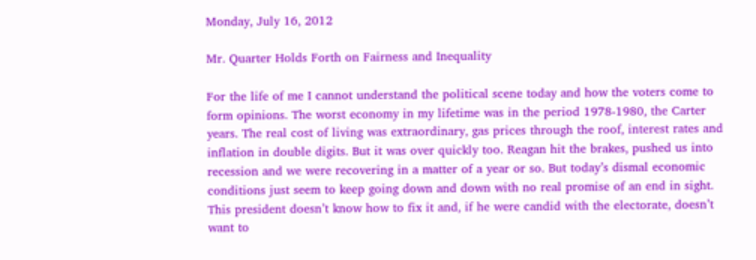Monday, July 16, 2012

Mr. Quarter Holds Forth on Fairness and Inequality

For the life of me I cannot understand the political scene today and how the voters come to form opinions. The worst economy in my lifetime was in the period 1978-1980, the Carter years. The real cost of living was extraordinary, gas prices through the roof, interest rates and inflation in double digits. But it was over quickly too. Reagan hit the brakes, pushed us into recession and we were recovering in a matter of a year or so. But today’s dismal economic conditions just seem to keep going down and down with no real promise of an end in sight. This president doesn’t know how to fix it and, if he were candid with the electorate, doesn’t want to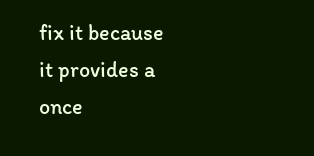fix it because it provides a once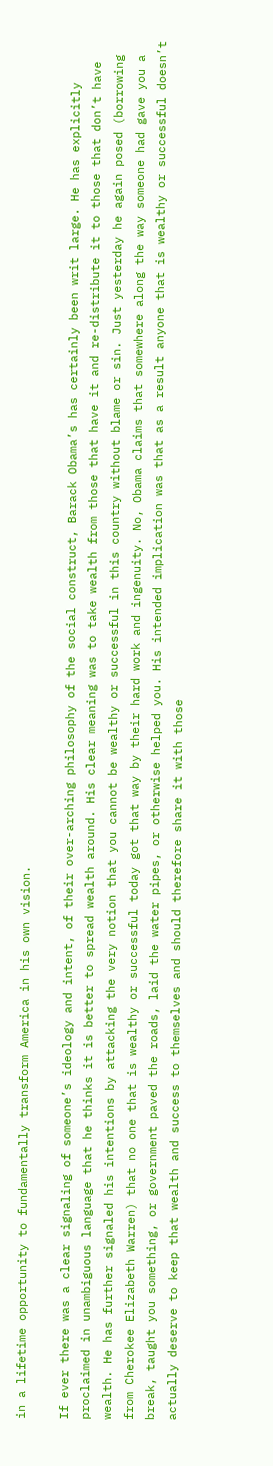in a lifetime opportunity to fundamentally transform America in his own vision.

If ever there was a clear signaling of someone’s ideology and intent, of their over-arching philosophy of the social construct, Barack Obama’s has certainly been writ large. He has explicitly proclaimed in unambiguous language that he thinks it is better to spread wealth around. His clear meaning was to take wealth from those that have it and re-distribute it to those that don’t have wealth. He has further signaled his intentions by attacking the very notion that you cannot be wealthy or successful in this country without blame or sin. Just yesterday he again posed (borrowing from Cherokee Elizabeth Warren) that no one that is wealthy or successful today got that way by their hard work and ingenuity. No, Obama claims that somewhere along the way someone had gave you a break, taught you something, or government paved the roads, laid the water pipes, or otherwise helped you. His intended implication was that as a result anyone that is wealthy or successful doesn’t actually deserve to keep that wealth and success to themselves and should therefore share it with those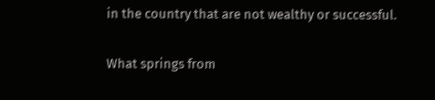in the country that are not wealthy or successful.

What springs from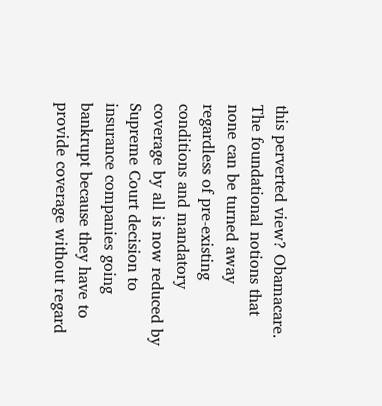this perverted view? Obamacare. The foundational notions that none can be turned away regardless of pre-existing conditions and mandatory coverage by all is now reduced by Supreme Court decision to insurance companies going bankrupt because they have to provide coverage without regard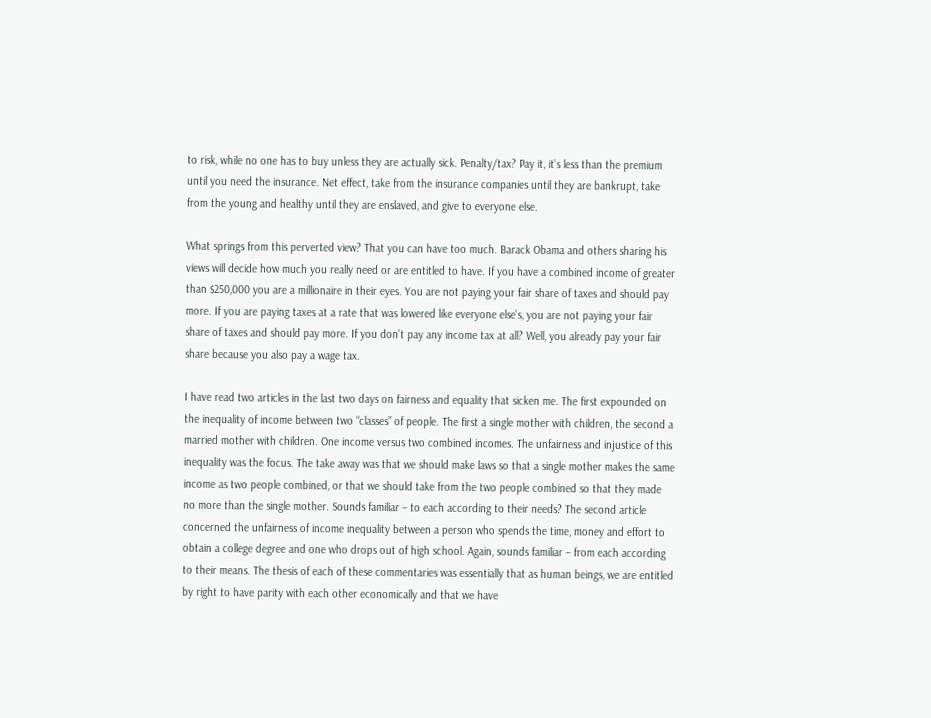to risk, while no one has to buy unless they are actually sick. Penalty/tax? Pay it, it’s less than the premium until you need the insurance. Net effect, take from the insurance companies until they are bankrupt, take from the young and healthy until they are enslaved, and give to everyone else.

What springs from this perverted view? That you can have too much. Barack Obama and others sharing his views will decide how much you really need or are entitled to have. If you have a combined income of greater than $250,000 you are a millionaire in their eyes. You are not paying your fair share of taxes and should pay more. If you are paying taxes at a rate that was lowered like everyone else’s, you are not paying your fair share of taxes and should pay more. If you don’t pay any income tax at all? Well, you already pay your fair share because you also pay a wage tax.

I have read two articles in the last two days on fairness and equality that sicken me. The first expounded on the inequality of income between two “classes” of people. The first a single mother with children, the second a married mother with children. One income versus two combined incomes. The unfairness and injustice of this inequality was the focus. The take away was that we should make laws so that a single mother makes the same income as two people combined, or that we should take from the two people combined so that they made no more than the single mother. Sounds familiar – to each according to their needs? The second article concerned the unfairness of income inequality between a person who spends the time, money and effort to obtain a college degree and one who drops out of high school. Again, sounds familiar – from each according to their means. The thesis of each of these commentaries was essentially that as human beings, we are entitled by right to have parity with each other economically and that we have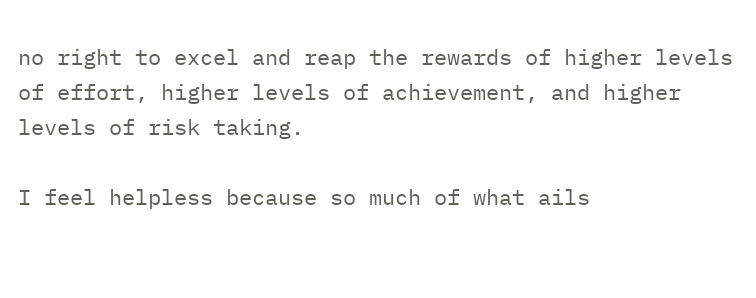no right to excel and reap the rewards of higher levels of effort, higher levels of achievement, and higher levels of risk taking.

I feel helpless because so much of what ails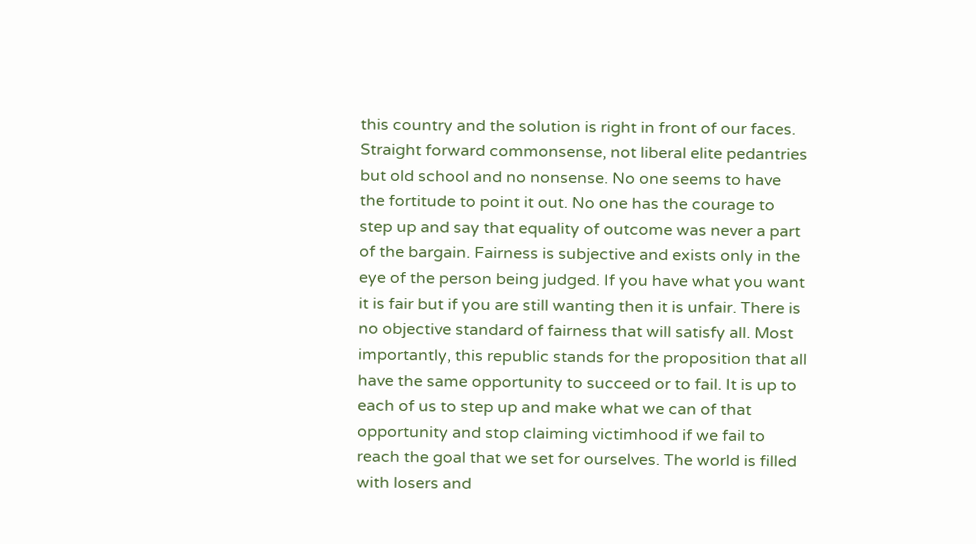this country and the solution is right in front of our faces. Straight forward commonsense, not liberal elite pedantries but old school and no nonsense. No one seems to have the fortitude to point it out. No one has the courage to step up and say that equality of outcome was never a part of the bargain. Fairness is subjective and exists only in the eye of the person being judged. If you have what you want it is fair but if you are still wanting then it is unfair. There is no objective standard of fairness that will satisfy all. Most importantly, this republic stands for the proposition that all have the same opportunity to succeed or to fail. It is up to each of us to step up and make what we can of that opportunity and stop claiming victimhood if we fail to reach the goal that we set for ourselves. The world is filled with losers and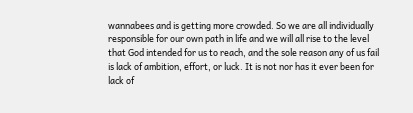wannabees and is getting more crowded. So we are all individually responsible for our own path in life and we will all rise to the level that God intended for us to reach, and the sole reason any of us fail is lack of ambition, effort, or luck. It is not nor has it ever been for lack of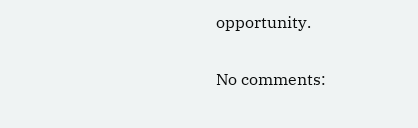opportunity.

No comments: